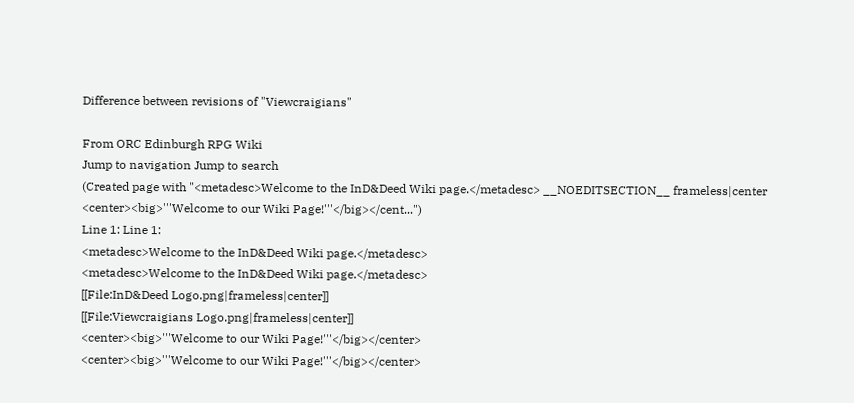Difference between revisions of "Viewcraigians"

From ORC Edinburgh RPG Wiki
Jump to navigation Jump to search
(Created page with "<metadesc>Welcome to the InD&Deed Wiki page.</metadesc> __NOEDITSECTION__ frameless|center <center><big>'''Welcome to our Wiki Page!'''</big></cent...")
Line 1: Line 1:
<metadesc>Welcome to the InD&Deed Wiki page.</metadesc>
<metadesc>Welcome to the InD&Deed Wiki page.</metadesc>
[[File:InD&Deed Logo.png|frameless|center]]
[[File:Viewcraigians Logo.png|frameless|center]]
<center><big>'''Welcome to our Wiki Page!'''</big></center>
<center><big>'''Welcome to our Wiki Page!'''</big></center>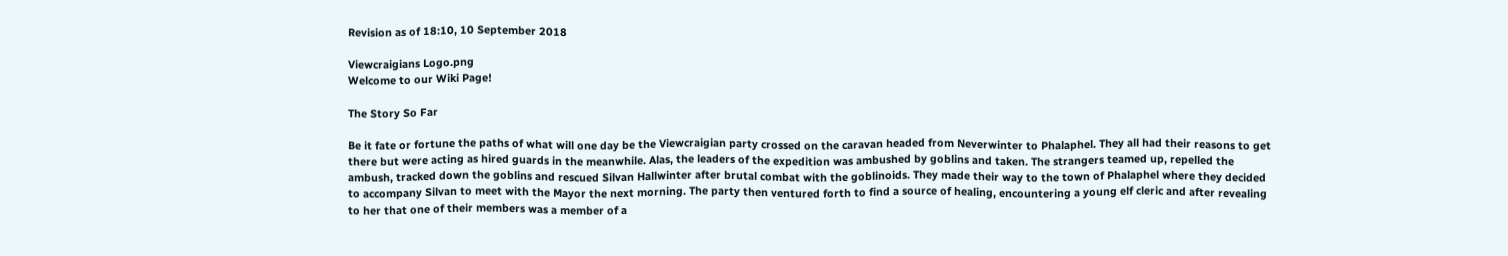Revision as of 18:10, 10 September 2018

Viewcraigians Logo.png
Welcome to our Wiki Page!

The Story So Far

Be it fate or fortune the paths of what will one day be the Viewcraigian party crossed on the caravan headed from Neverwinter to Phalaphel. They all had their reasons to get there but were acting as hired guards in the meanwhile. Alas, the leaders of the expedition was ambushed by goblins and taken. The strangers teamed up, repelled the ambush, tracked down the goblins and rescued Silvan Hallwinter after brutal combat with the goblinoids. They made their way to the town of Phalaphel where they decided to accompany Silvan to meet with the Mayor the next morning. The party then ventured forth to find a source of healing, encountering a young elf cleric and after revealing to her that one of their members was a member of a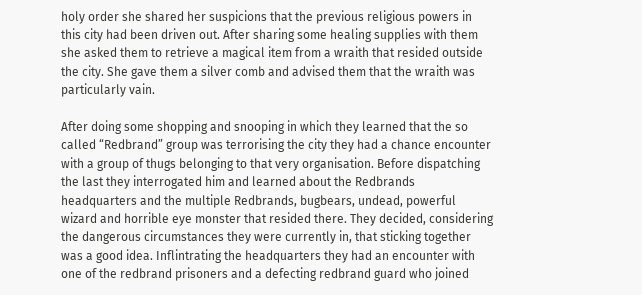holy order she shared her suspicions that the previous religious powers in this city had been driven out. After sharing some healing supplies with them she asked them to retrieve a magical item from a wraith that resided outside the city. She gave them a silver comb and advised them that the wraith was particularly vain.

After doing some shopping and snooping in which they learned that the so called “Redbrand” group was terrorising the city they had a chance encounter with a group of thugs belonging to that very organisation. Before dispatching the last they interrogated him and learned about the Redbrands headquarters and the multiple Redbrands, bugbears, undead, powerful wizard and horrible eye monster that resided there. They decided, considering the dangerous circumstances they were currently in, that sticking together was a good idea. Inflintrating the headquarters they had an encounter with one of the redbrand prisoners and a defecting redbrand guard who joined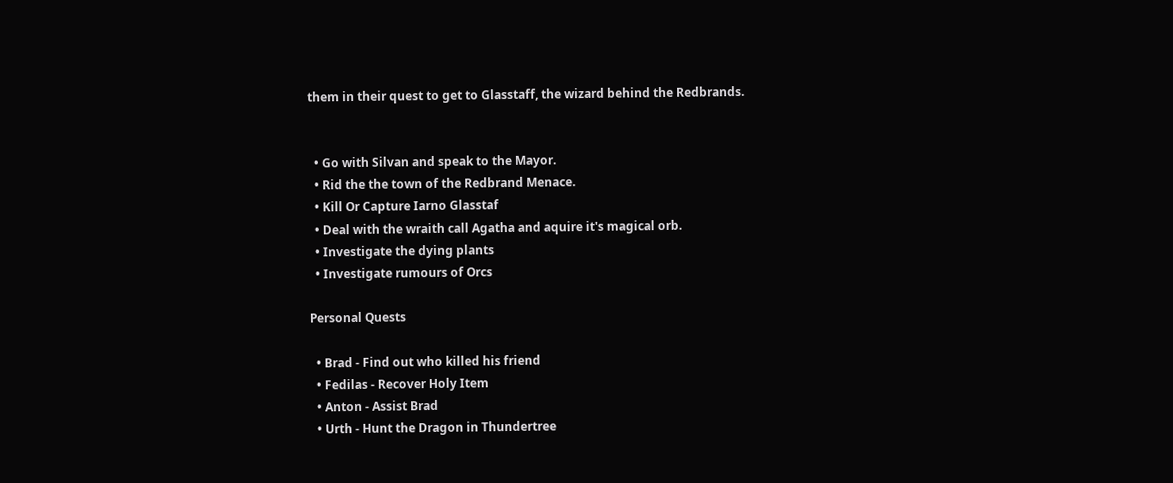them in their quest to get to Glasstaff, the wizard behind the Redbrands.


  • Go with Silvan and speak to the Mayor.
  • Rid the the town of the Redbrand Menace.
  • Kill Or Capture Iarno Glasstaf
  • Deal with the wraith call Agatha and aquire it's magical orb.
  • Investigate the dying plants
  • Investigate rumours of Orcs

Personal Quests

  • Brad - Find out who killed his friend
  • Fedilas - Recover Holy Item
  • Anton - Assist Brad
  • Urth - Hunt the Dragon in Thundertree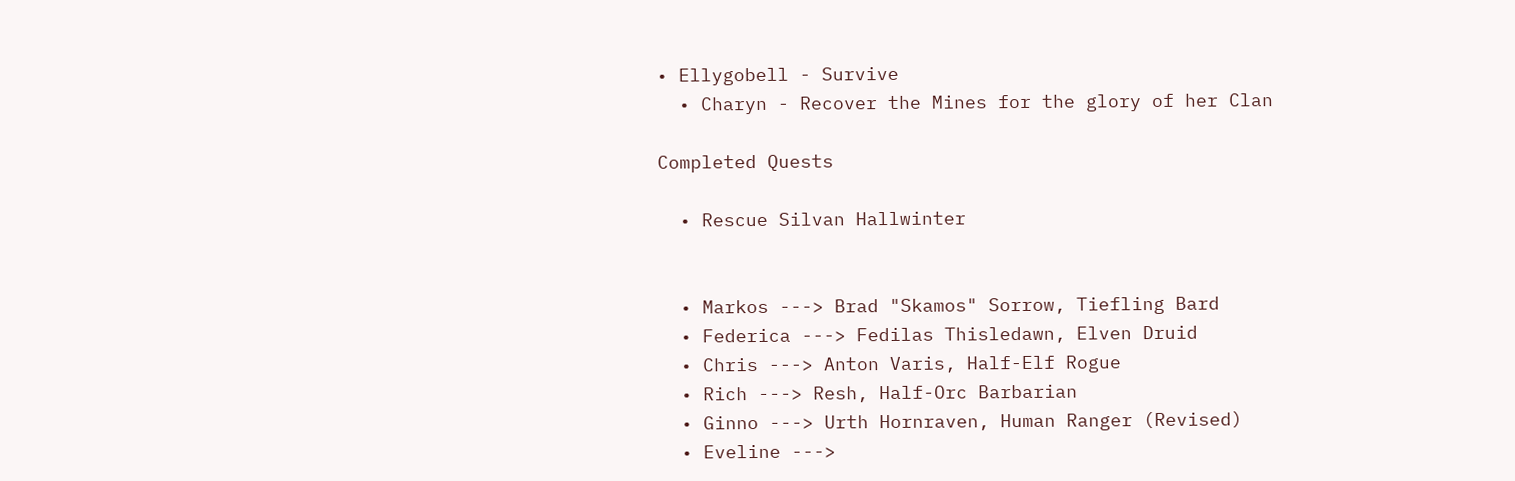• Ellygobell - Survive
  • Charyn - Recover the Mines for the glory of her Clan

Completed Quests

  • Rescue Silvan Hallwinter


  • Markos ---> Brad "Skamos" Sorrow, Tiefling Bard
  • Federica ---> Fedilas Thisledawn, Elven Druid
  • Chris ---> Anton Varis, Half-Elf Rogue
  • Rich ---> Resh, Half-Orc Barbarian
  • Ginno ---> Urth Hornraven, Human Ranger (Revised)
  • Eveline --->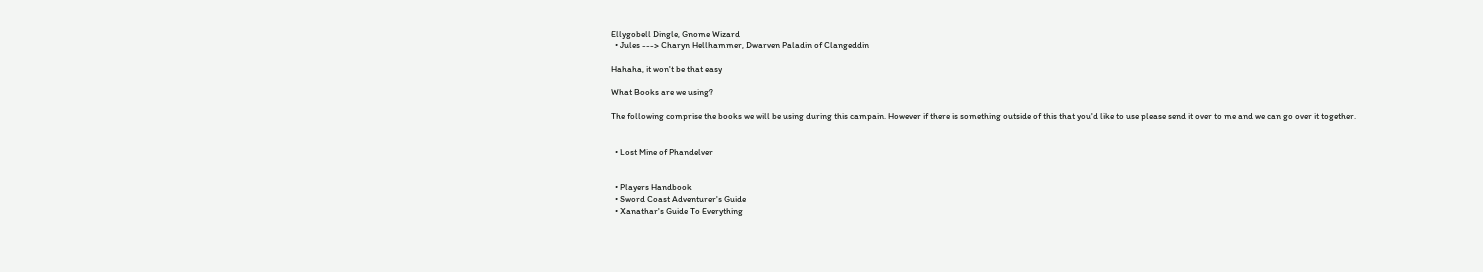Ellygobell Dingle, Gnome Wizard
  • Jules ---> Charyn Hellhammer, Dwarven Paladin of Clangeddin

Hahaha, it won't be that easy

What Books are we using?

The following comprise the books we will be using during this campain. However if there is something outside of this that you'd like to use please send it over to me and we can go over it together.


  • Lost Mine of Phandelver


  • Players Handbook
  • Sword Coast Adventurer's Guide
  • Xanathar's Guide To Everything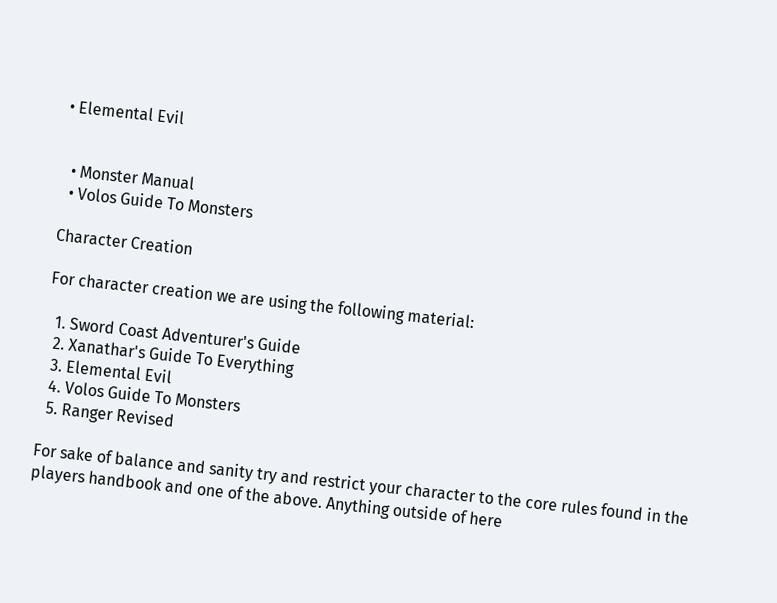• Elemental Evil


  • Monster Manual
  • Volos Guide To Monsters

Character Creation

For character creation we are using the following material:

  1. Sword Coast Adventurer's Guide
  2. Xanathar's Guide To Everything
  3. Elemental Evil
  4. Volos Guide To Monsters
  5. Ranger Revised

For sake of balance and sanity try and restrict your character to the core rules found in the players handbook and one of the above. Anything outside of here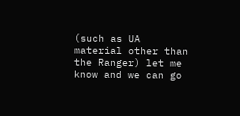(such as UA material other than the Ranger) let me know and we can go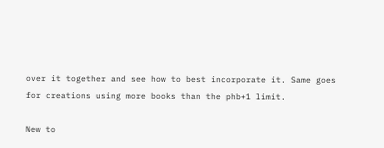over it together and see how to best incorporate it. Same goes for creations using more books than the phb+1 limit.

New to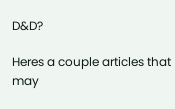D&D?

Heres a couple articles that may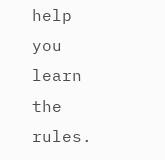help you learn the rules.